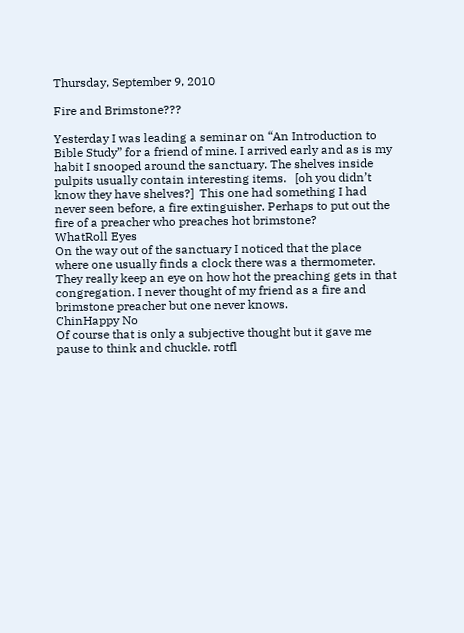Thursday, September 9, 2010

Fire and Brimstone???

Yesterday I was leading a seminar on “An Introduction to Bible Study” for a friend of mine. I arrived early and as is my habit I snooped around the sanctuary. The shelves inside pulpits usually contain interesting items.   [oh you didn’t know they have shelves?]  This one had something I had never seen before, a fire extinguisher. Perhaps to put out the fire of a preacher who preaches hot brimstone?
WhatRoll Eyes
On the way out of the sanctuary I noticed that the place where one usually finds a clock there was a thermometer. They really keep an eye on how hot the preaching gets in that congregation. I never thought of my friend as a fire and brimstone preacher but one never knows.
ChinHappy No
Of course that is only a subjective thought but it gave me pause to think and chuckle. rotfl